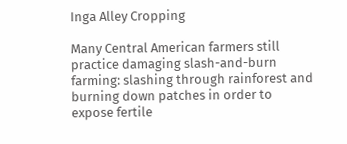Inga Alley Cropping

Many Central American farmers still practice damaging slash-and-burn farming: slashing through rainforest and burning down patches in order to expose fertile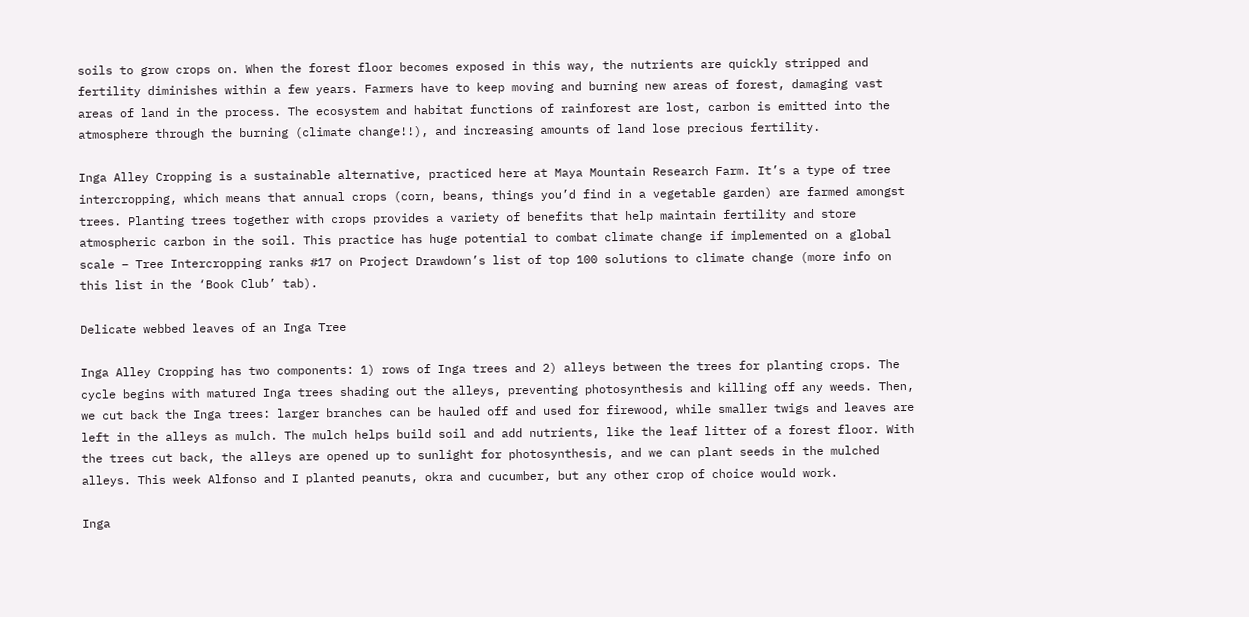soils to grow crops on. When the forest floor becomes exposed in this way, the nutrients are quickly stripped and fertility diminishes within a few years. Farmers have to keep moving and burning new areas of forest, damaging vast areas of land in the process. The ecosystem and habitat functions of rainforest are lost, carbon is emitted into the atmosphere through the burning (climate change!!), and increasing amounts of land lose precious fertility.

Inga Alley Cropping is a sustainable alternative, practiced here at Maya Mountain Research Farm. It’s a type of tree intercropping, which means that annual crops (corn, beans, things you’d find in a vegetable garden) are farmed amongst trees. Planting trees together with crops provides a variety of benefits that help maintain fertility and store atmospheric carbon in the soil. This practice has huge potential to combat climate change if implemented on a global scale – Tree Intercropping ranks #17 on Project Drawdown’s list of top 100 solutions to climate change (more info on this list in the ‘Book Club’ tab).

Delicate webbed leaves of an Inga Tree

Inga Alley Cropping has two components: 1) rows of Inga trees and 2) alleys between the trees for planting crops. The cycle begins with matured Inga trees shading out the alleys, preventing photosynthesis and killing off any weeds. Then, we cut back the Inga trees: larger branches can be hauled off and used for firewood, while smaller twigs and leaves are left in the alleys as mulch. The mulch helps build soil and add nutrients, like the leaf litter of a forest floor. With the trees cut back, the alleys are opened up to sunlight for photosynthesis, and we can plant seeds in the mulched alleys. This week Alfonso and I planted peanuts, okra and cucumber, but any other crop of choice would work.

Inga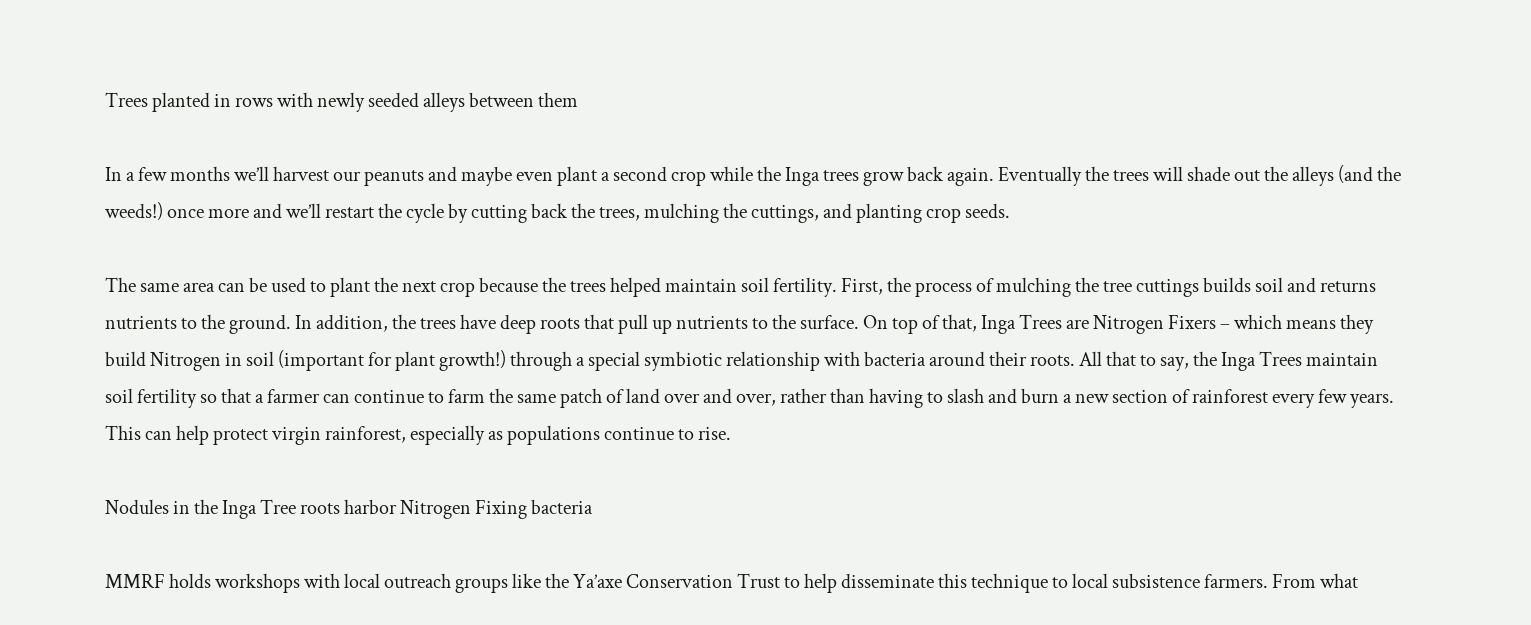Trees planted in rows with newly seeded alleys between them

In a few months we’ll harvest our peanuts and maybe even plant a second crop while the Inga trees grow back again. Eventually the trees will shade out the alleys (and the weeds!) once more and we’ll restart the cycle by cutting back the trees, mulching the cuttings, and planting crop seeds.

The same area can be used to plant the next crop because the trees helped maintain soil fertility. First, the process of mulching the tree cuttings builds soil and returns nutrients to the ground. In addition, the trees have deep roots that pull up nutrients to the surface. On top of that, Inga Trees are Nitrogen Fixers – which means they build Nitrogen in soil (important for plant growth!) through a special symbiotic relationship with bacteria around their roots. All that to say, the Inga Trees maintain soil fertility so that a farmer can continue to farm the same patch of land over and over, rather than having to slash and burn a new section of rainforest every few years. This can help protect virgin rainforest, especially as populations continue to rise.

Nodules in the Inga Tree roots harbor Nitrogen Fixing bacteria

MMRF holds workshops with local outreach groups like the Ya’axe Conservation Trust to help disseminate this technique to local subsistence farmers. From what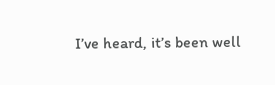I’ve heard, it’s been well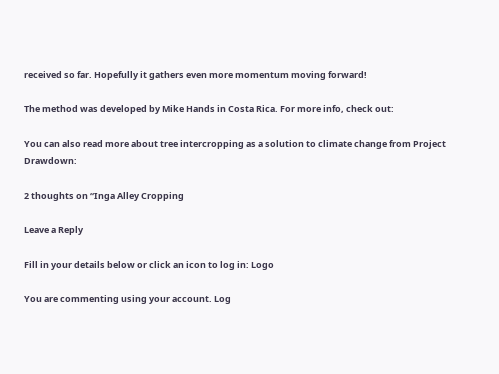received so far. Hopefully it gathers even more momentum moving forward!

The method was developed by Mike Hands in Costa Rica. For more info, check out:

You can also read more about tree intercropping as a solution to climate change from Project Drawdown:

2 thoughts on “Inga Alley Cropping

Leave a Reply

Fill in your details below or click an icon to log in: Logo

You are commenting using your account. Log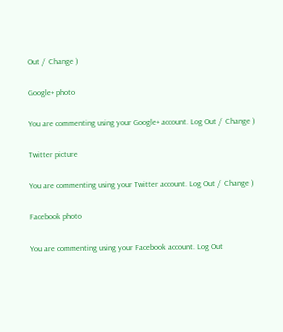Out /  Change )

Google+ photo

You are commenting using your Google+ account. Log Out /  Change )

Twitter picture

You are commenting using your Twitter account. Log Out /  Change )

Facebook photo

You are commenting using your Facebook account. Log Out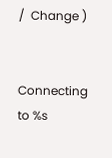/  Change )


Connecting to %s